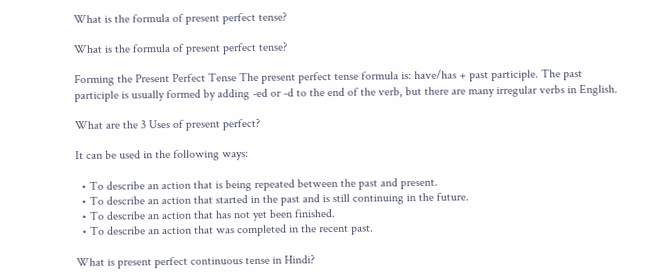What is the formula of present perfect tense?

What is the formula of present perfect tense?

Forming the Present Perfect Tense The present perfect tense formula is: have/has + past participle. The past participle is usually formed by adding -ed or -d to the end of the verb, but there are many irregular verbs in English.

What are the 3 Uses of present perfect?

It can be used in the following ways:

  • To describe an action that is being repeated between the past and present.
  • To describe an action that started in the past and is still continuing in the future.
  • To describe an action that has not yet been finished.
  • To describe an action that was completed in the recent past.

What is present perfect continuous tense in Hindi?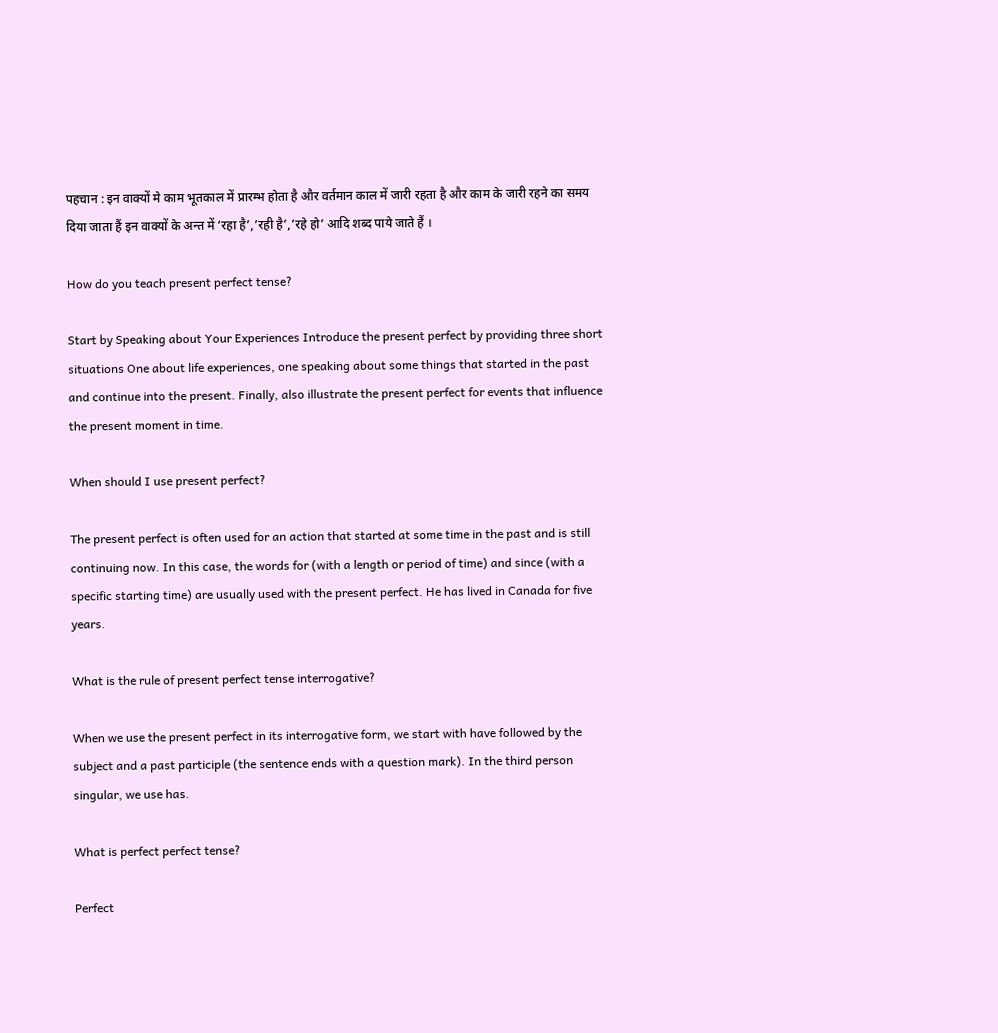पहचान : इन वाक्यों मे काम भूतकाल में प्रारम्भ होता है और वर्तमान काल में जारी रहता है और काम के जारी रहने का समय दिया जाता हैं इन वाक्यों के अन्त में ‘रहा है’,’रही है’,’रहे हो’ आदि शब्द पाये जाते हैं ।

How do you teach present perfect tense?

Start by Speaking about Your Experiences Introduce the present perfect by providing three short situations One about life experiences, one speaking about some things that started in the past and continue into the present. Finally, also illustrate the present perfect for events that influence the present moment in time.

When should I use present perfect?

The present perfect is often used for an action that started at some time in the past and is still continuing now. In this case, the words for (with a length or period of time) and since (with a specific starting time) are usually used with the present perfect. He has lived in Canada for five years.

What is the rule of present perfect tense interrogative?

When we use the present perfect in its interrogative form, we start with have followed by the subject and a past participle (the sentence ends with a question mark). In the third person singular, we use has.

What is perfect perfect tense?

Perfect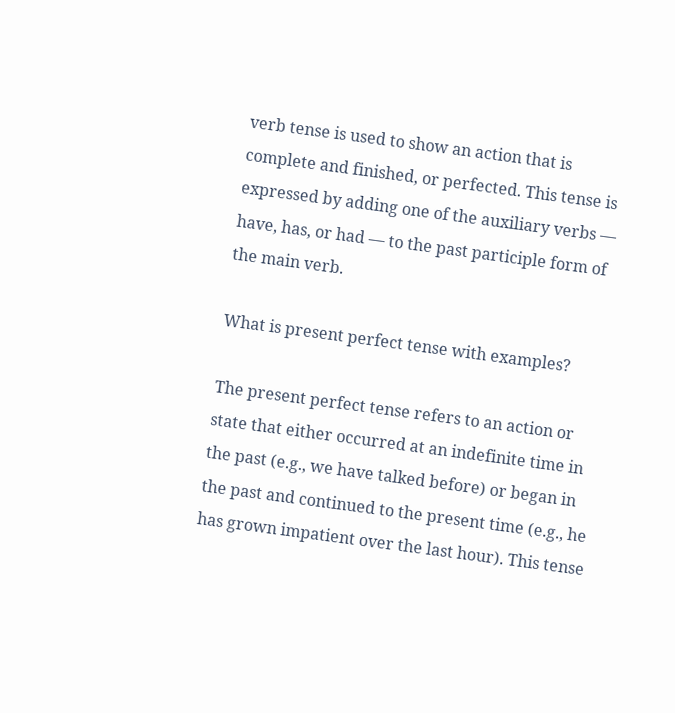verb tense is used to show an action that is complete and finished, or perfected. This tense is expressed by adding one of the auxiliary verbs — have, has, or had — to the past participle form of the main verb.

What is present perfect tense with examples?

The present perfect tense refers to an action or state that either occurred at an indefinite time in the past (e.g., we have talked before) or began in the past and continued to the present time (e.g., he has grown impatient over the last hour). This tense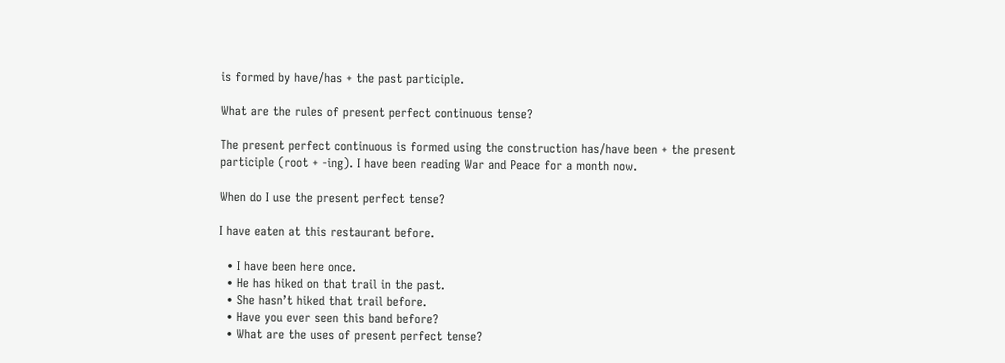is formed by have/has + the past participle.

What are the rules of present perfect continuous tense?

The present perfect continuous is formed using the construction has/have been + the present participle (root + -ing). I have been reading War and Peace for a month now.

When do I use the present perfect tense?

I have eaten at this restaurant before.

  • I have been here once.
  • He has hiked on that trail in the past.
  • She hasn’t hiked that trail before.
  • Have you ever seen this band before?
  • What are the uses of present perfect tense?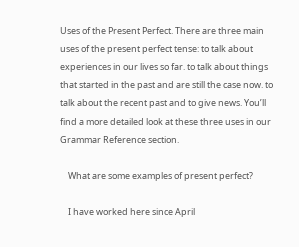Uses of the Present Perfect. There are three main uses of the present perfect tense: to talk about experiences in our lives so far. to talk about things that started in the past and are still the case now. to talk about the recent past and to give news. You’ll find a more detailed look at these three uses in our Grammar Reference section.

    What are some examples of present perfect?

    I have worked here since April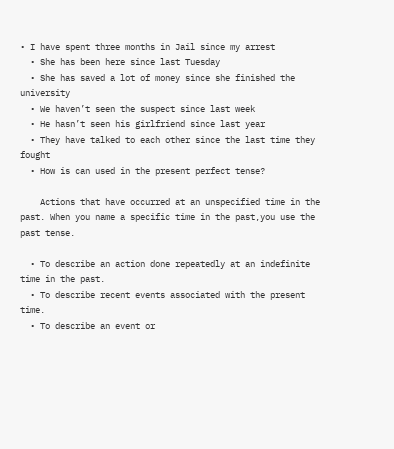• I have spent three months in Jail since my arrest
  • She has been here since last Tuesday
  • She has saved a lot of money since she finished the university
  • We haven’t seen the suspect since last week
  • He hasn’t seen his girlfriend since last year
  • They have talked to each other since the last time they fought
  • How is can used in the present perfect tense?

    Actions that have occurred at an unspecified time in the past. When you name a specific time in the past,you use the past tense.

  • To describe an action done repeatedly at an indefinite time in the past.
  • To describe recent events associated with the present time.
  • To describe an event or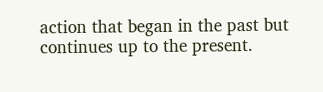action that began in the past but continues up to the present.